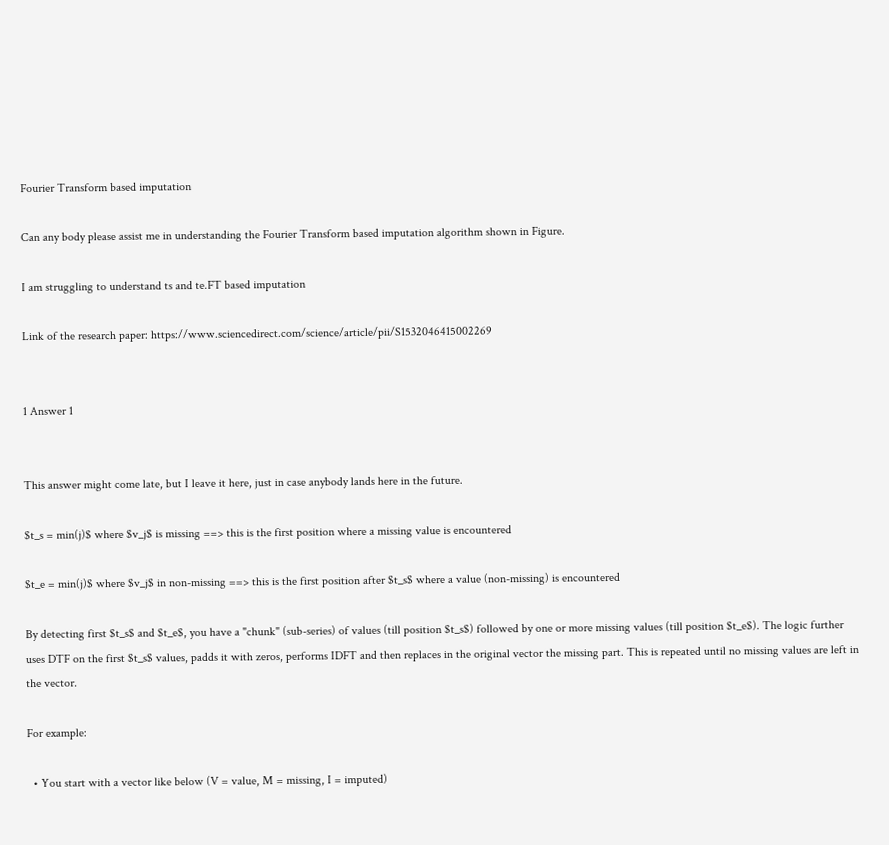Fourier Transform based imputation

Can any body please assist me in understanding the Fourier Transform based imputation algorithm shown in Figure.

I am struggling to understand ts and te.FT based imputation

Link of the research paper: https://www.sciencedirect.com/science/article/pii/S1532046415002269


1 Answer 1


This answer might come late, but I leave it here, just in case anybody lands here in the future.

$t_s = min(j)$ where $v_j$ is missing ==> this is the first position where a missing value is encountered

$t_e = min(j)$ where $v_j$ in non-missing ==> this is the first position after $t_s$ where a value (non-missing) is encountered

By detecting first $t_s$ and $t_e$, you have a "chunk" (sub-series) of values (till position $t_s$) followed by one or more missing values (till position $t_e$). The logic further uses DTF on the first $t_s$ values, padds it with zeros, performs IDFT and then replaces in the original vector the missing part. This is repeated until no missing values are left in the vector.

For example:

  • You start with a vector like below (V = value, M = missing, I = imputed)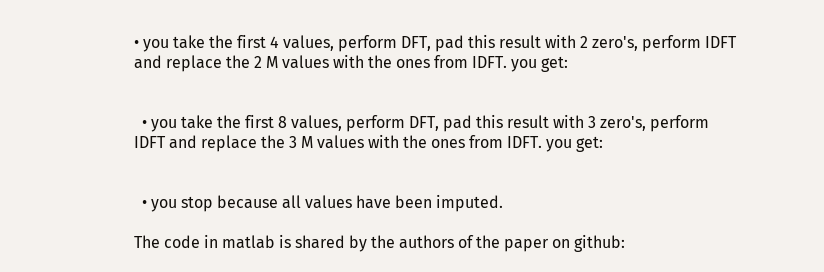• you take the first 4 values, perform DFT, pad this result with 2 zero's, perform IDFT and replace the 2 M values with the ones from IDFT. you get:


  • you take the first 8 values, perform DFT, pad this result with 3 zero's, perform IDFT and replace the 3 M values with the ones from IDFT. you get:


  • you stop because all values have been imputed.

The code in matlab is shared by the authors of the paper on github: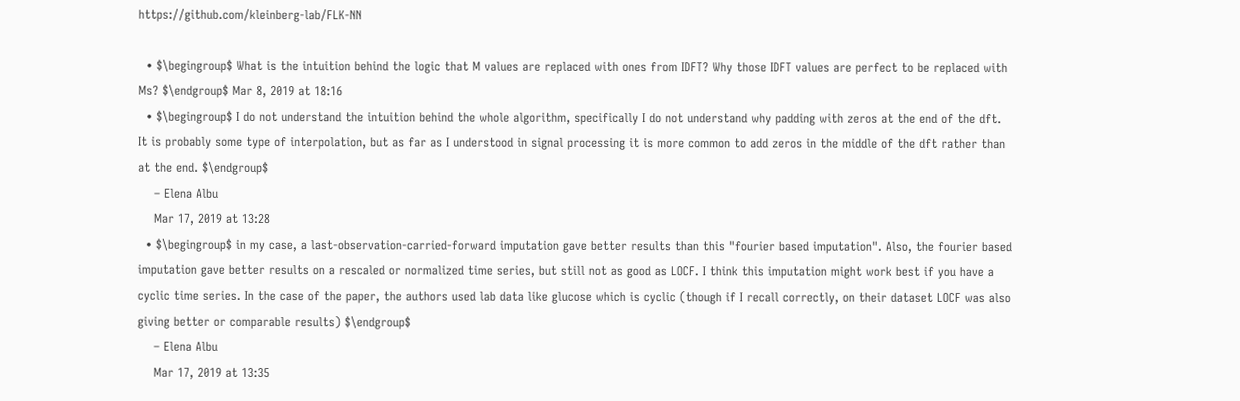https://github.com/kleinberg-lab/FLK-NN

  • $\begingroup$ What is the intuition behind the logic that M values are replaced with ones from IDFT? Why those IDFT values are perfect to be replaced with Ms? $\endgroup$ Mar 8, 2019 at 18:16
  • $\begingroup$ I do not understand the intuition behind the whole algorithm, specifically I do not understand why padding with zeros at the end of the dft. It is probably some type of interpolation, but as far as I understood in signal processing it is more common to add zeros in the middle of the dft rather than at the end. $\endgroup$
    – Elena Albu
    Mar 17, 2019 at 13:28
  • $\begingroup$ in my case, a last-observation-carried-forward imputation gave better results than this "fourier based imputation". Also, the fourier based imputation gave better results on a rescaled or normalized time series, but still not as good as LOCF. I think this imputation might work best if you have a cyclic time series. In the case of the paper, the authors used lab data like glucose which is cyclic (though if I recall correctly, on their dataset LOCF was also giving better or comparable results) $\endgroup$
    – Elena Albu
    Mar 17, 2019 at 13:35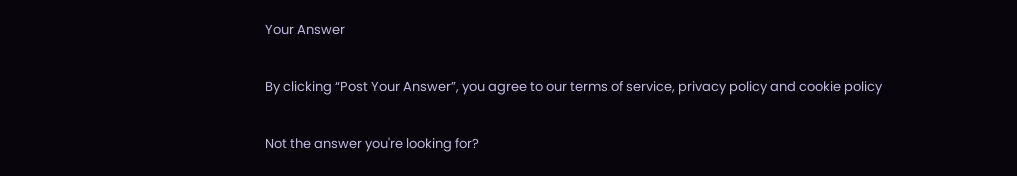Your Answer

By clicking “Post Your Answer”, you agree to our terms of service, privacy policy and cookie policy

Not the answer you're looking for?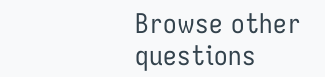Browse other questions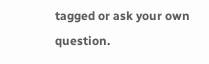tagged or ask your own question.